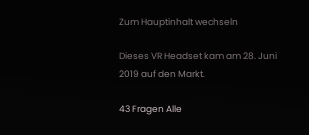Zum Hauptinhalt wechseln

Dieses VR Headset kam am 28. Juni 2019 auf den Markt.

43 Fragen Alle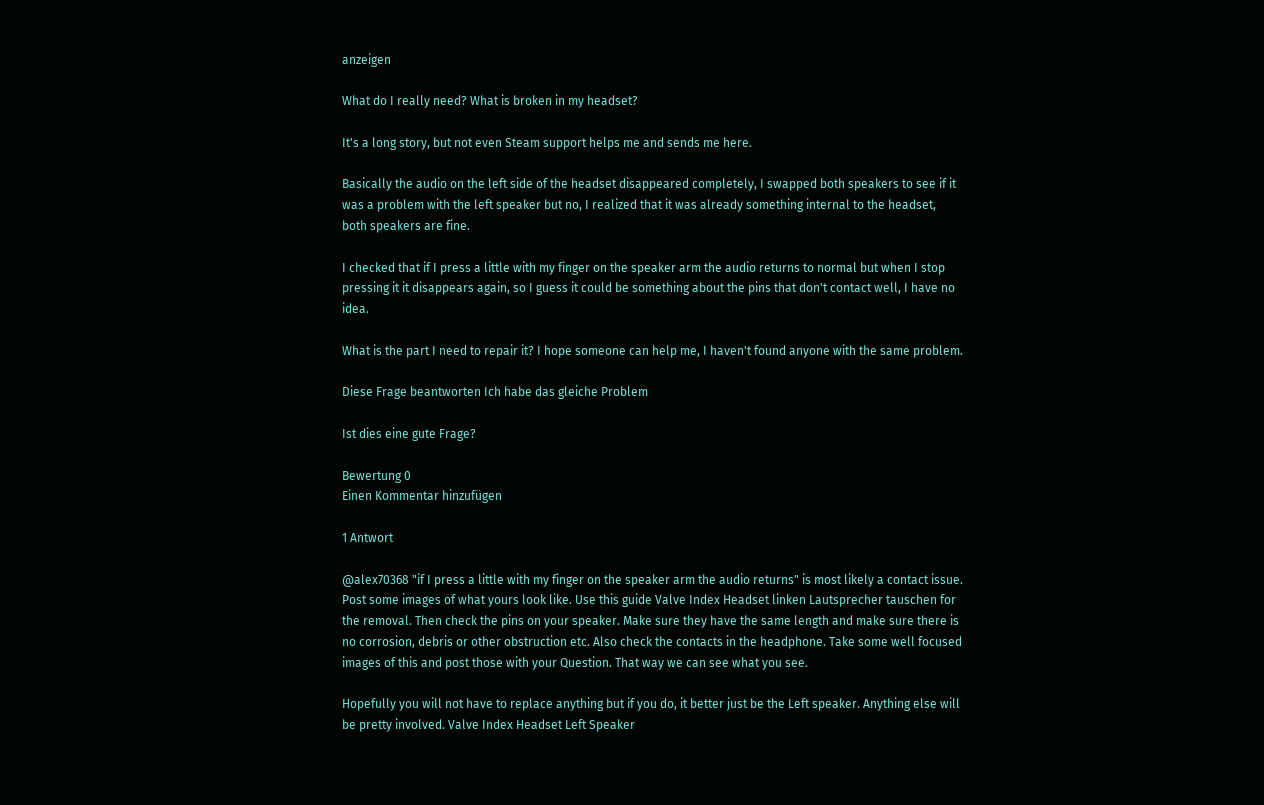anzeigen

What do I really need? What is broken in my headset?

It's a long story, but not even Steam support helps me and sends me here.

Basically the audio on the left side of the headset disappeared completely, I swapped both speakers to see if it was a problem with the left speaker but no, I realized that it was already something internal to the headset, both speakers are fine.

I checked that if I press a little with my finger on the speaker arm the audio returns to normal but when I stop pressing it it disappears again, so I guess it could be something about the pins that don't contact well, I have no idea.

What is the part I need to repair it? I hope someone can help me, I haven't found anyone with the same problem.

Diese Frage beantworten Ich habe das gleiche Problem

Ist dies eine gute Frage?

Bewertung 0
Einen Kommentar hinzufügen

1 Antwort

@alex70368 "if I press a little with my finger on the speaker arm the audio returns" is most likely a contact issue. Post some images of what yours look like. Use this guide Valve Index Headset linken Lautsprecher tauschen for the removal. Then check the pins on your speaker. Make sure they have the same length and make sure there is no corrosion, debris or other obstruction etc. Also check the contacts in the headphone. Take some well focused images of this and post those with your Question. That way we can see what you see.

Hopefully you will not have to replace anything but if you do, it better just be the Left speaker. Anything else will be pretty involved. Valve Index Headset Left Speaker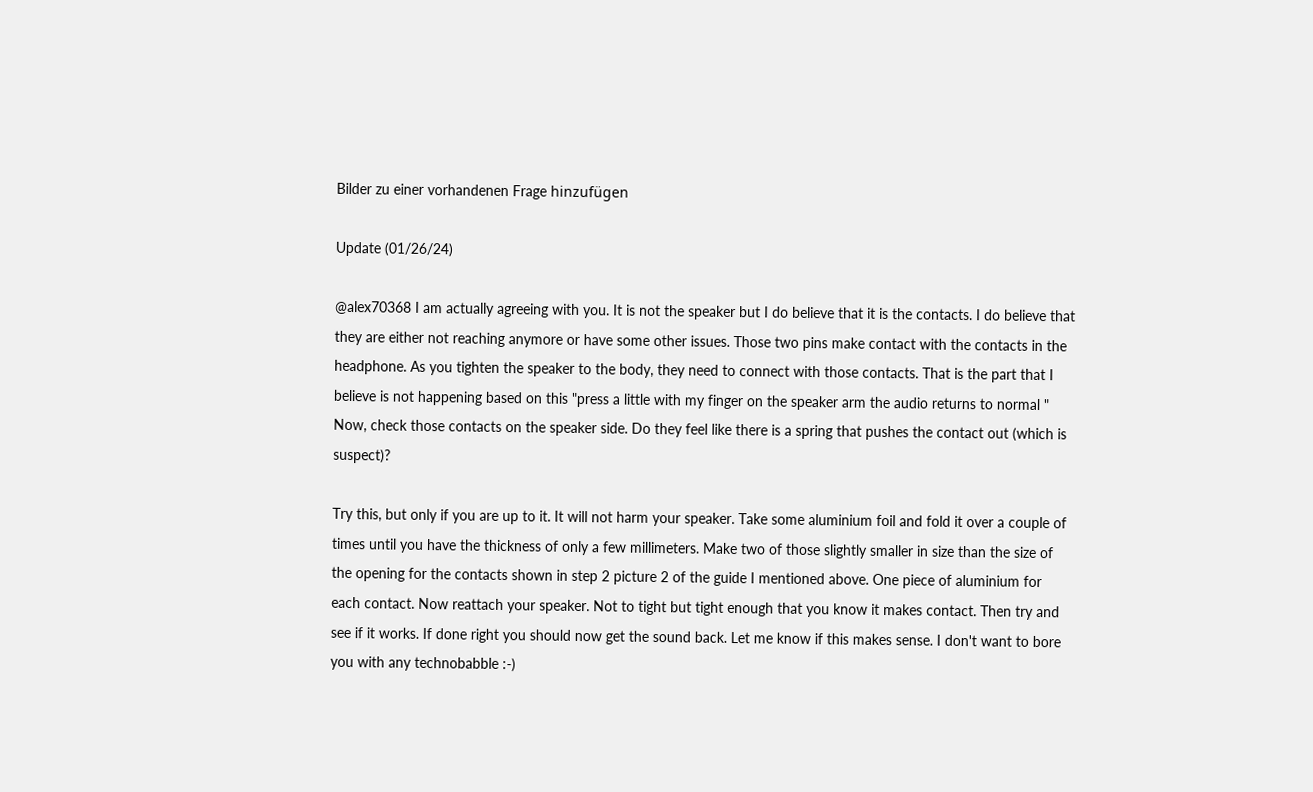Bilder zu einer vorhandenen Frage hinzufügen

Update (01/26/24)

@alex70368 I am actually agreeing with you. It is not the speaker but I do believe that it is the contacts. I do believe that they are either not reaching anymore or have some other issues. Those two pins make contact with the contacts in the headphone. As you tighten the speaker to the body, they need to connect with those contacts. That is the part that I believe is not happening based on this "press a little with my finger on the speaker arm the audio returns to normal " Now, check those contacts on the speaker side. Do they feel like there is a spring that pushes the contact out (which is suspect)?

Try this, but only if you are up to it. It will not harm your speaker. Take some aluminium foil and fold it over a couple of times until you have the thickness of only a few millimeters. Make two of those slightly smaller in size than the size of the opening for the contacts shown in step 2 picture 2 of the guide I mentioned above. One piece of aluminium for each contact. Now reattach your speaker. Not to tight but tight enough that you know it makes contact. Then try and see if it works. If done right you should now get the sound back. Let me know if this makes sense. I don't want to bore you with any technobabble :-)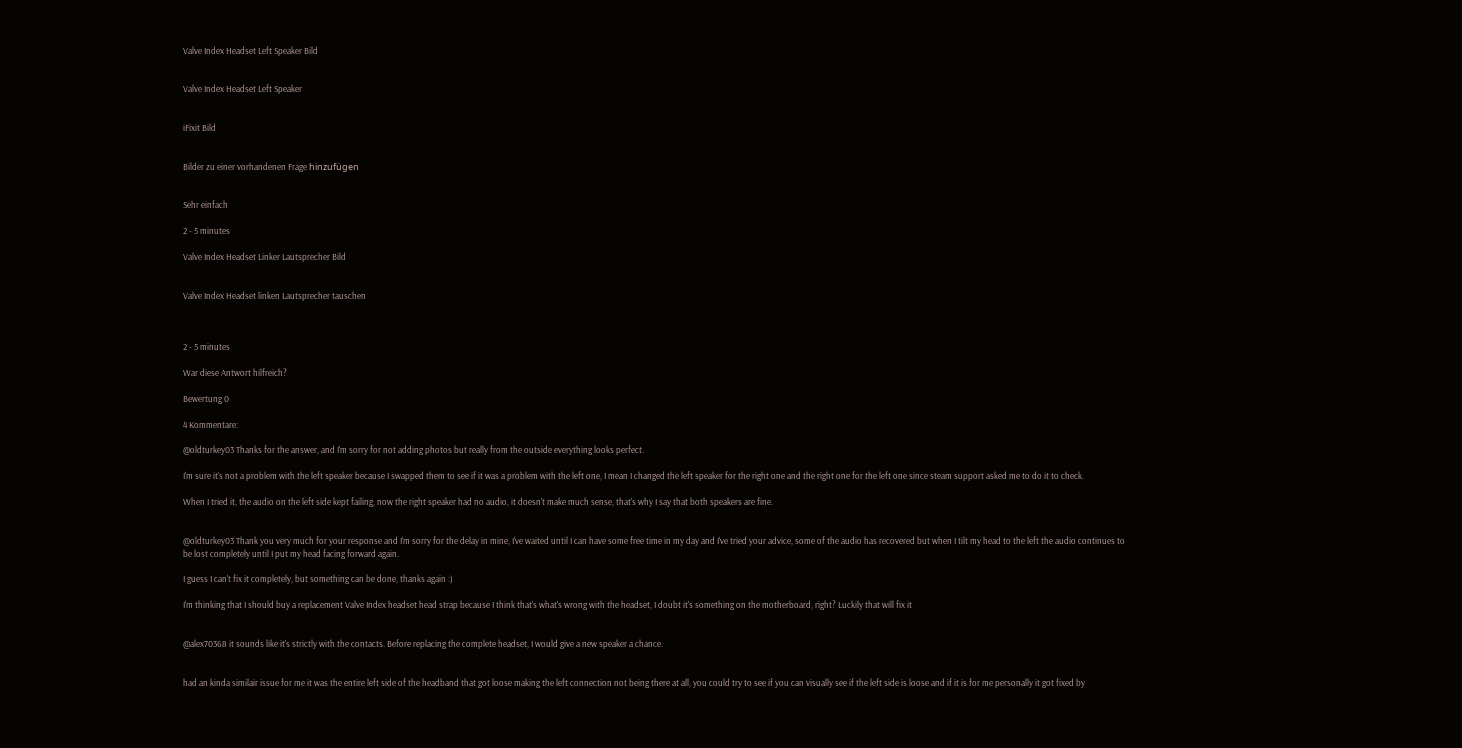Valve Index Headset Left Speaker Bild


Valve Index Headset Left Speaker


iFixit Bild


Bilder zu einer vorhandenen Frage hinzufügen


Sehr einfach

2 - 5 minutes

Valve Index Headset Linker Lautsprecher Bild


Valve Index Headset linken Lautsprecher tauschen



2 - 5 minutes

War diese Antwort hilfreich?

Bewertung 0

4 Kommentare:

@oldturkey03 Thanks for the answer, and I'm sorry for not adding photos but really from the outside everything looks perfect.

I'm sure it's not a problem with the left speaker because I swapped them to see if it was a problem with the left one, I mean I changed the left speaker for the right one and the right one for the left one since steam support asked me to do it to check.

When I tried it, the audio on the left side kept failing, now the right speaker had no audio, it doesn't make much sense, that's why I say that both speakers are fine.


@oldturkey03 Thank you very much for your response and I'm sorry for the delay in mine, I've waited until I can have some free time in my day and I've tried your advice, some of the audio has recovered but when I tilt my head to the left the audio continues to be lost completely until I put my head facing forward again.

I guess I can't fix it completely, but something can be done, thanks again :)

I'm thinking that I should buy a replacement Valve Index headset head strap because I think that's what's wrong with the headset, I doubt it's something on the motherboard, right? Luckily that will fix it


@alex70368 it sounds like it's strictly with the contacts. Before replacing the complete headset, I would give a new speaker a chance.


had an kinda similair issue for me it was the entire left side of the headband that got loose making the left connection not being there at all, you could try to see if you can visually see if the left side is loose and if it is for me personally it got fixed by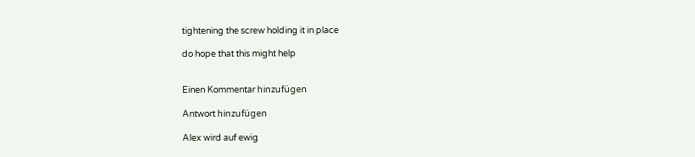tightening the screw holding it in place

do hope that this might help


Einen Kommentar hinzufügen

Antwort hinzufügen

Alex wird auf ewig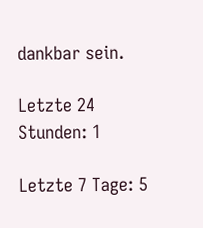dankbar sein.

Letzte 24 Stunden: 1

Letzte 7 Tage: 5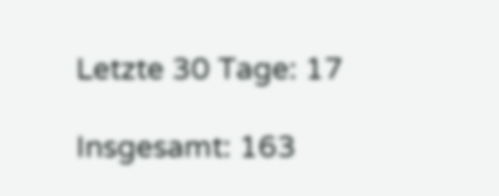Letzte 30 Tage: 17

Insgesamt: 163